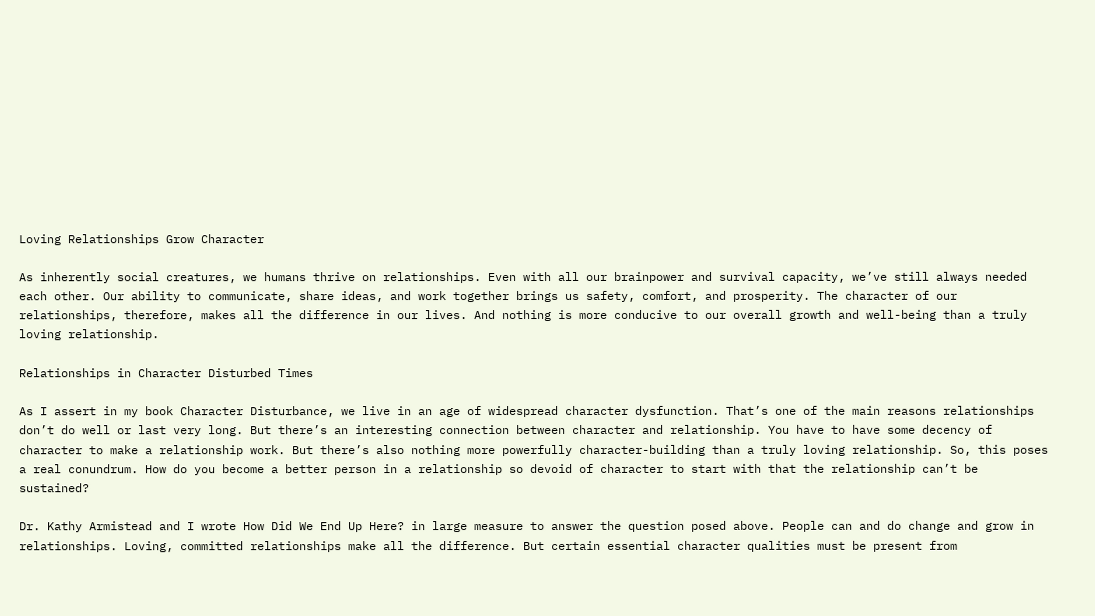Loving Relationships Grow Character

As inherently social creatures, we humans thrive on relationships. Even with all our brainpower and survival capacity, we’ve still always needed each other. Our ability to communicate, share ideas, and work together brings us safety, comfort, and prosperity. The character of our relationships, therefore, makes all the difference in our lives. And nothing is more conducive to our overall growth and well-being than a truly loving relationship.

Relationships in Character Disturbed Times

As I assert in my book Character Disturbance, we live in an age of widespread character dysfunction. That’s one of the main reasons relationships don’t do well or last very long. But there’s an interesting connection between character and relationship. You have to have some decency of character to make a relationship work. But there’s also nothing more powerfully character-building than a truly loving relationship. So, this poses a real conundrum. How do you become a better person in a relationship so devoid of character to start with that the relationship can’t be sustained?

Dr. Kathy Armistead and I wrote How Did We End Up Here? in large measure to answer the question posed above. People can and do change and grow in relationships. Loving, committed relationships make all the difference. But certain essential character qualities must be present from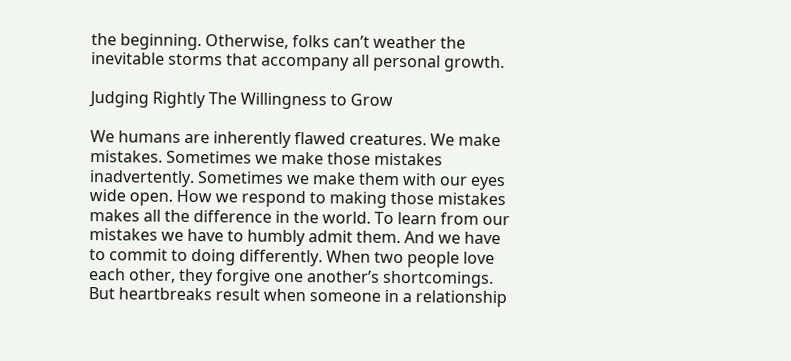the beginning. Otherwise, folks can’t weather the inevitable storms that accompany all personal growth.

Judging Rightly The Willingness to Grow

We humans are inherently flawed creatures. We make mistakes. Sometimes we make those mistakes inadvertently. Sometimes we make them with our eyes wide open. How we respond to making those mistakes makes all the difference in the world. To learn from our mistakes we have to humbly admit them. And we have to commit to doing differently. When two people love each other, they forgive one another’s shortcomings. But heartbreaks result when someone in a relationship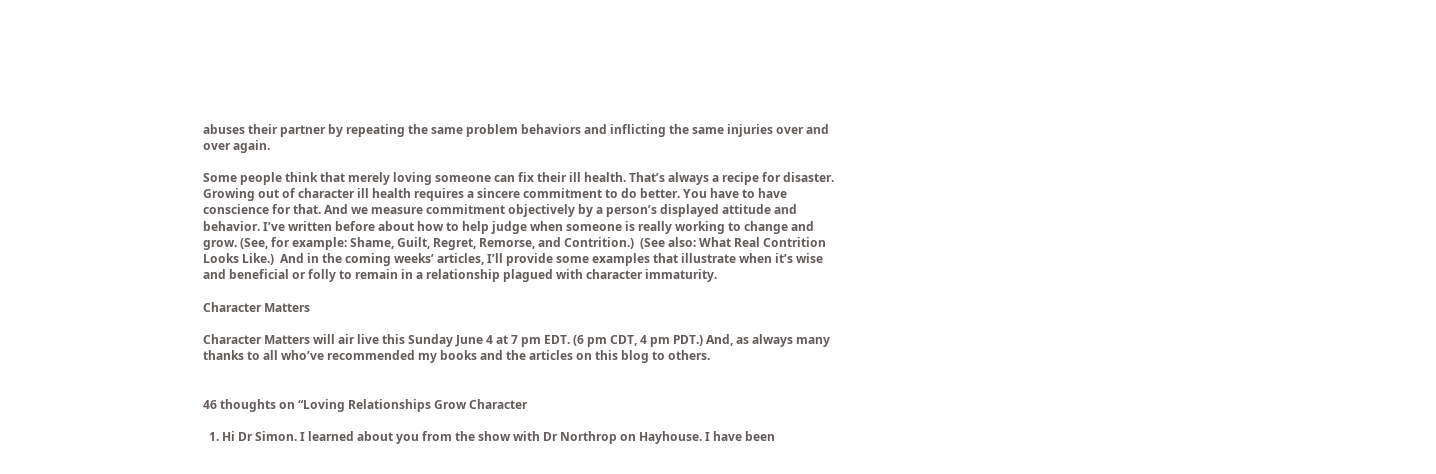abuses their partner by repeating the same problem behaviors and inflicting the same injuries over and over again.

Some people think that merely loving someone can fix their ill health. That’s always a recipe for disaster.  Growing out of character ill health requires a sincere commitment to do better. You have to have conscience for that. And we measure commitment objectively by a person’s displayed attitude and behavior. I’ve written before about how to help judge when someone is really working to change and grow. (See, for example: Shame, Guilt, Regret, Remorse, and Contrition.)  (See also: What Real Contrition Looks Like.)  And in the coming weeks’ articles, I’ll provide some examples that illustrate when it’s wise and beneficial or folly to remain in a relationship plagued with character immaturity.

Character Matters

Character Matters will air live this Sunday June 4 at 7 pm EDT. (6 pm CDT, 4 pm PDT.) And, as always many thanks to all who’ve recommended my books and the articles on this blog to others.


46 thoughts on “Loving Relationships Grow Character

  1. Hi Dr Simon. I learned about you from the show with Dr Northrop on Hayhouse. I have been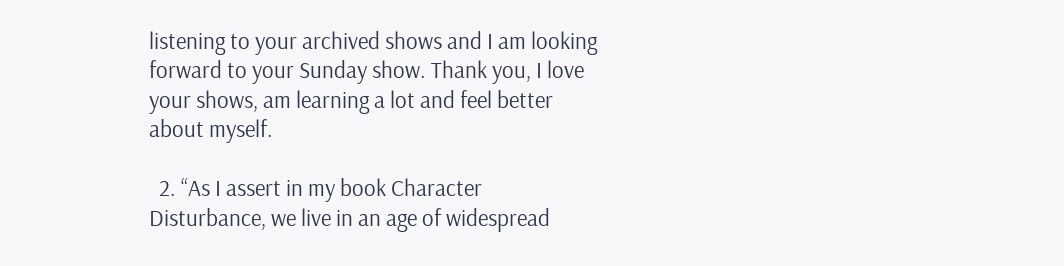listening to your archived shows and I am looking forward to your Sunday show. Thank you, I love your shows, am learning a lot and feel better about myself.

  2. “As I assert in my book Character Disturbance, we live in an age of widespread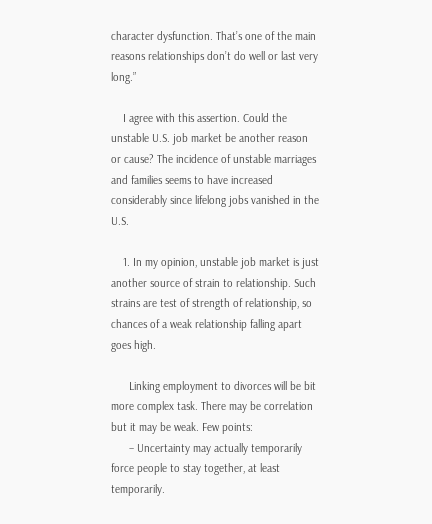character dysfunction. That’s one of the main reasons relationships don’t do well or last very long.”

    I agree with this assertion. Could the unstable U.S. job market be another reason or cause? The incidence of unstable marriages and families seems to have increased considerably since lifelong jobs vanished in the U.S.

    1. In my opinion, unstable job market is just another source of strain to relationship. Such strains are test of strength of relationship, so chances of a weak relationship falling apart goes high.

      Linking employment to divorces will be bit more complex task. There may be correlation but it may be weak. Few points:
      – Uncertainty may actually temporarily force people to stay together, at least temporarily.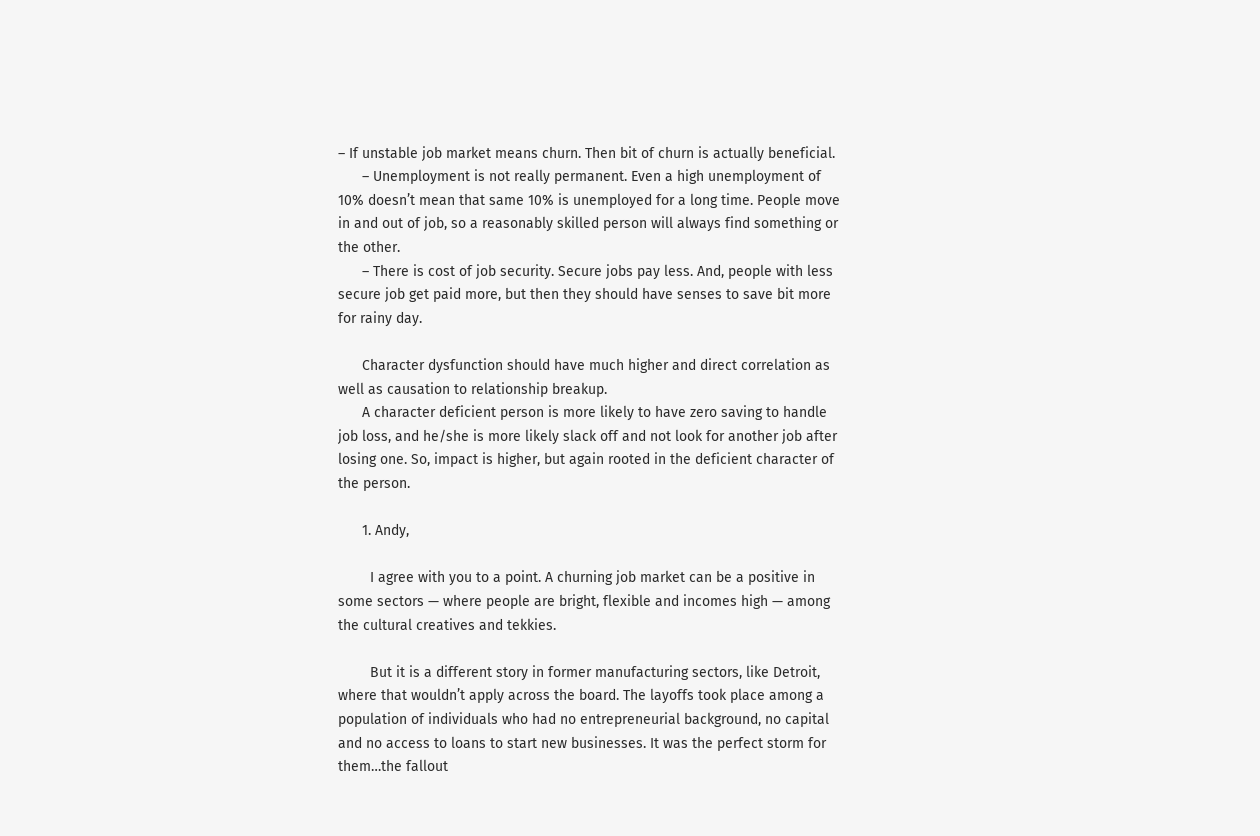– If unstable job market means churn. Then bit of churn is actually beneficial.
      – Unemployment is not really permanent. Even a high unemployment of 10% doesn’t mean that same 10% is unemployed for a long time. People move in and out of job, so a reasonably skilled person will always find something or the other.
      – There is cost of job security. Secure jobs pay less. And, people with less secure job get paid more, but then they should have senses to save bit more for rainy day.

      Character dysfunction should have much higher and direct correlation as well as causation to relationship breakup.
      A character deficient person is more likely to have zero saving to handle job loss, and he/she is more likely slack off and not look for another job after losing one. So, impact is higher, but again rooted in the deficient character of the person.

      1. Andy,

        I agree with you to a point. A churning job market can be a positive in some sectors — where people are bright, flexible and incomes high — among the cultural creatives and tekkies.

        But it is a different story in former manufacturing sectors, like Detroit, where that wouldn’t apply across the board. The layoffs took place among a population of individuals who had no entrepreneurial background, no capital and no access to loans to start new businesses. It was the perfect storm for them…the fallout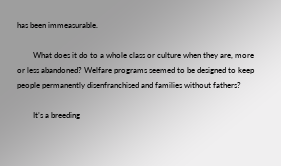has been immeasurable.

        What does it do to a whole class or culture when they are, more or less abandoned? Welfare programs seemed to be designed to keep people permanently disenfranchised and families without fathers?

        It’s a breeding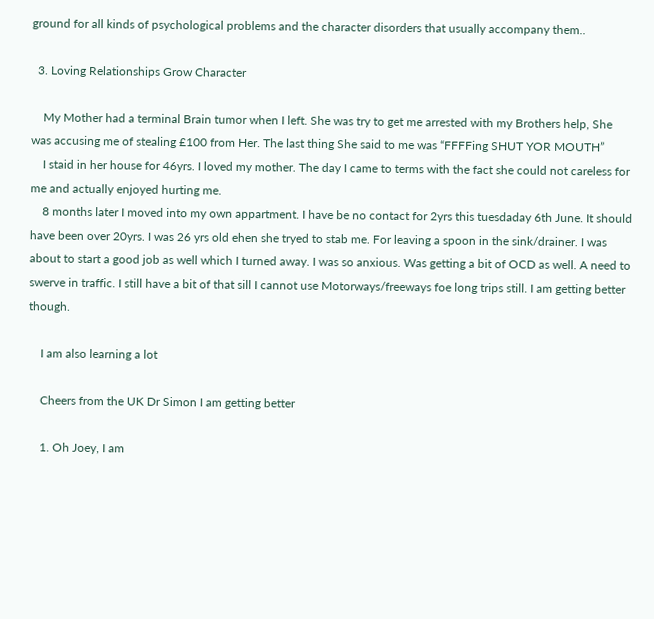ground for all kinds of psychological problems and the character disorders that usually accompany them..

  3. Loving Relationships Grow Character

    My Mother had a terminal Brain tumor when I left. She was try to get me arrested with my Brothers help, She was accusing me of stealing £100 from Her. The last thing She said to me was “FFFFing SHUT YOR MOUTH”
    I staid in her house for 46yrs. I loved my mother. The day I came to terms with the fact she could not careless for me and actually enjoyed hurting me.
    8 months later I moved into my own appartment. I have be no contact for 2yrs this tuesdaday 6th June. It should have been over 20yrs. I was 26 yrs old ehen she tryed to stab me. For leaving a spoon in the sink/drainer. I was about to start a good job as well which I turned away. I was so anxious. Was getting a bit of OCD as well. A need to swerve in traffic. I still have a bit of that sill I cannot use Motorways/freeways foe long trips still. I am getting better though.

    I am also learning a lot

    Cheers from the UK Dr Simon I am getting better

    1. Oh Joey, I am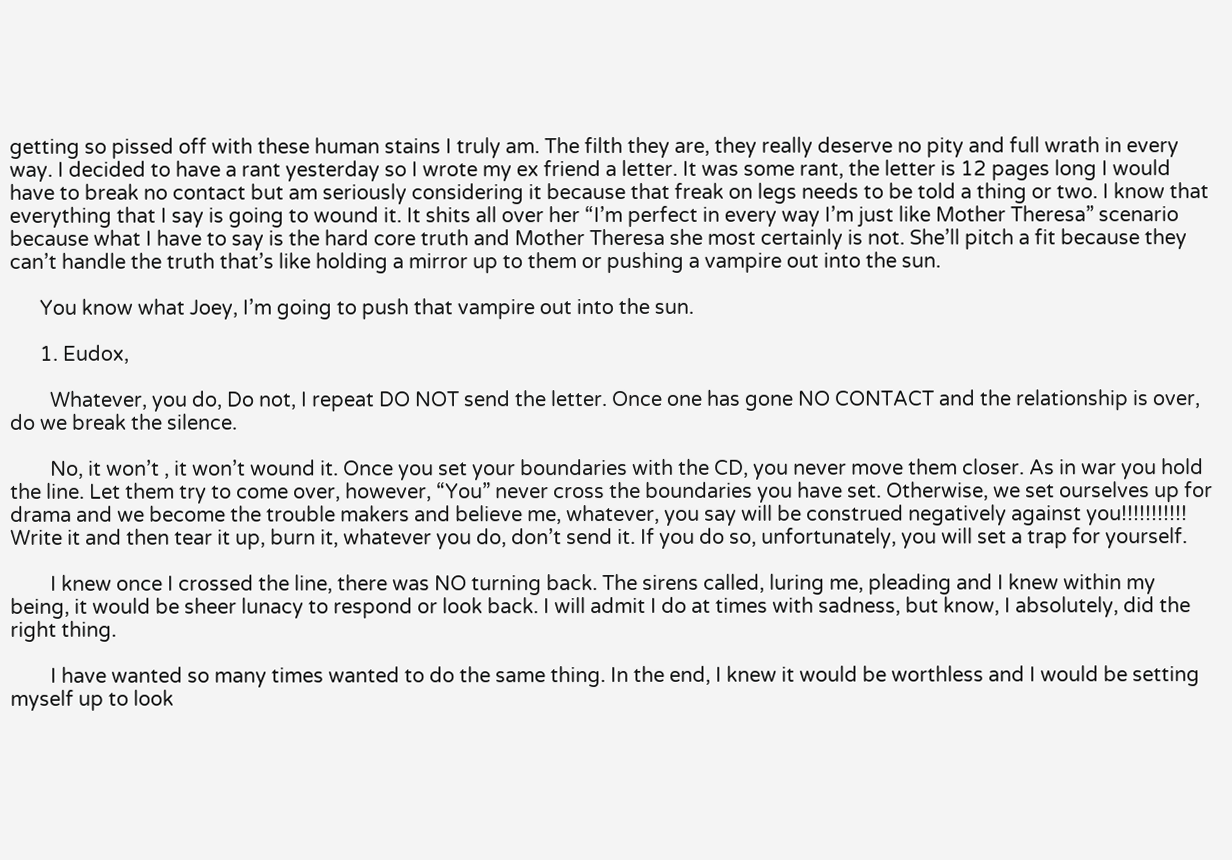getting so pissed off with these human stains I truly am. The filth they are, they really deserve no pity and full wrath in every way. I decided to have a rant yesterday so I wrote my ex friend a letter. It was some rant, the letter is 12 pages long I would have to break no contact but am seriously considering it because that freak on legs needs to be told a thing or two. I know that everything that I say is going to wound it. It shits all over her “I’m perfect in every way I’m just like Mother Theresa” scenario because what I have to say is the hard core truth and Mother Theresa she most certainly is not. She’ll pitch a fit because they can’t handle the truth that’s like holding a mirror up to them or pushing a vampire out into the sun.

      You know what Joey, I’m going to push that vampire out into the sun.

      1. Eudox,

        Whatever, you do, Do not, I repeat DO NOT send the letter. Once one has gone NO CONTACT and the relationship is over, do we break the silence.

        No, it won’t , it won’t wound it. Once you set your boundaries with the CD, you never move them closer. As in war you hold the line. Let them try to come over, however, “You” never cross the boundaries you have set. Otherwise, we set ourselves up for drama and we become the trouble makers and believe me, whatever, you say will be construed negatively against you!!!!!!!!!!! Write it and then tear it up, burn it, whatever you do, don’t send it. If you do so, unfortunately, you will set a trap for yourself.

        I knew once I crossed the line, there was NO turning back. The sirens called, luring me, pleading and I knew within my being, it would be sheer lunacy to respond or look back. I will admit I do at times with sadness, but know, I absolutely, did the right thing.

        I have wanted so many times wanted to do the same thing. In the end, I knew it would be worthless and I would be setting myself up to look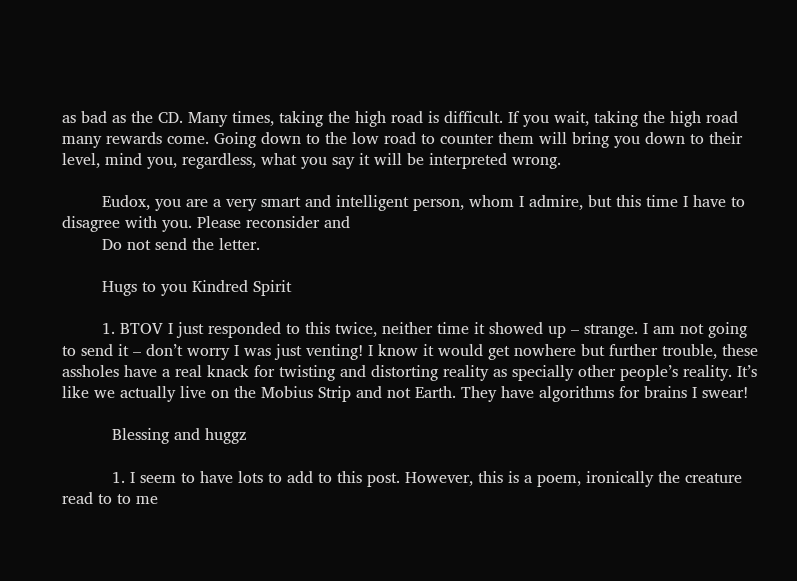as bad as the CD. Many times, taking the high road is difficult. If you wait, taking the high road many rewards come. Going down to the low road to counter them will bring you down to their level, mind you, regardless, what you say it will be interpreted wrong.

        Eudox, you are a very smart and intelligent person, whom I admire, but this time I have to disagree with you. Please reconsider and
        Do not send the letter.

        Hugs to you Kindred Spirit

        1. BTOV I just responded to this twice, neither time it showed up – strange. I am not going to send it – don’t worry I was just venting! I know it would get nowhere but further trouble, these assholes have a real knack for twisting and distorting reality as specially other people’s reality. It’s like we actually live on the Mobius Strip and not Earth. They have algorithms for brains I swear!

          Blessing and huggz

          1. I seem to have lots to add to this post. However, this is a poem, ironically the creature read to to me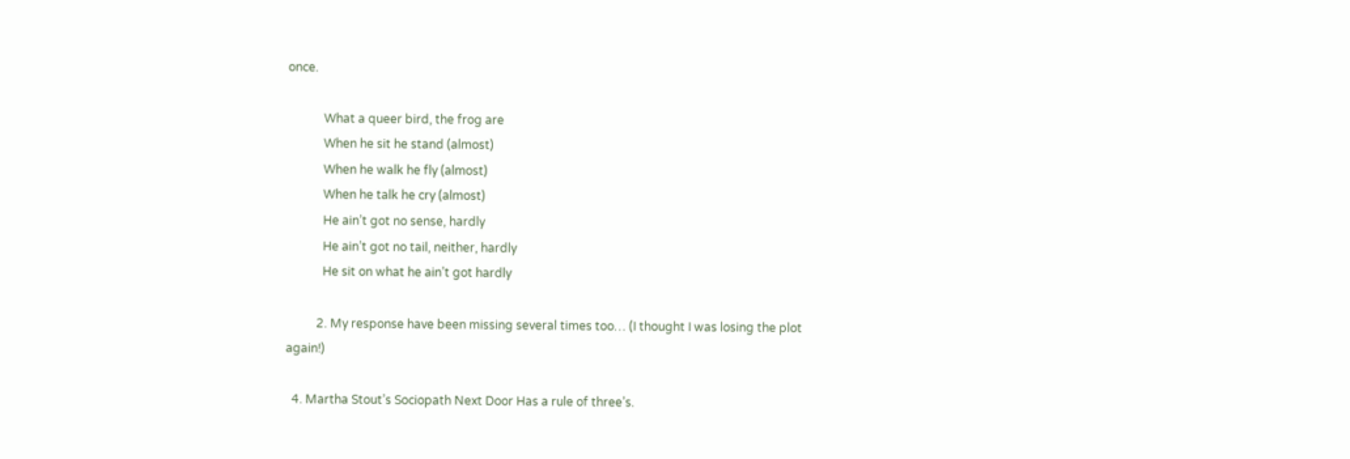once.

            What a queer bird, the frog are
            When he sit he stand (almost)
            When he walk he fly (almost)
            When he talk he cry (almost)
            He ain’t got no sense, hardly
            He ain’t got no tail, neither, hardly
            He sit on what he ain’t got hardly

          2. My response have been missing several times too… (I thought I was losing the plot again!)

  4. Martha Stout’s Sociopath Next Door Has a rule of three’s.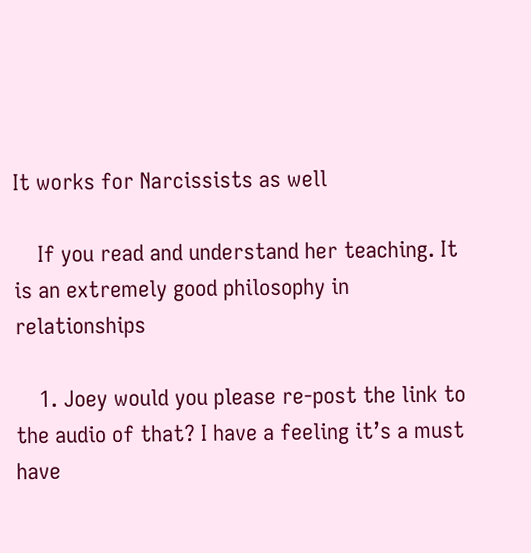It works for Narcissists as well

    If you read and understand her teaching. It is an extremely good philosophy in relationships

    1. Joey would you please re-post the link to the audio of that? I have a feeling it’s a must have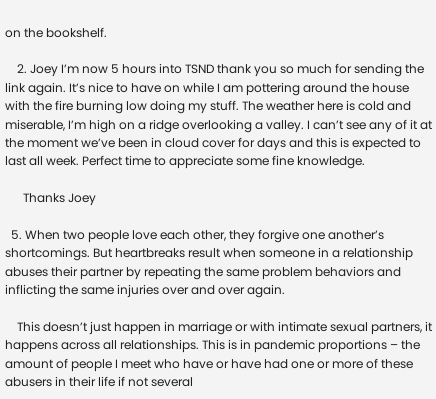on the bookshelf.

    2. Joey I’m now 5 hours into TSND thank you so much for sending the link again. It’s nice to have on while I am pottering around the house with the fire burning low doing my stuff. The weather here is cold and miserable, I’m high on a ridge overlooking a valley. I can’t see any of it at the moment we’ve been in cloud cover for days and this is expected to last all week. Perfect time to appreciate some fine knowledge.

      Thanks Joey

  5. When two people love each other, they forgive one another’s shortcomings. But heartbreaks result when someone in a relationship abuses their partner by repeating the same problem behaviors and inflicting the same injuries over and over again.

    This doesn’t just happen in marriage or with intimate sexual partners, it happens across all relationships. This is in pandemic proportions – the amount of people I meet who have or have had one or more of these abusers in their life if not several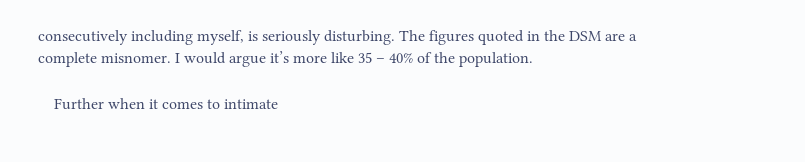consecutively including myself, is seriously disturbing. The figures quoted in the DSM are a complete misnomer. I would argue it’s more like 35 – 40% of the population.

    Further when it comes to intimate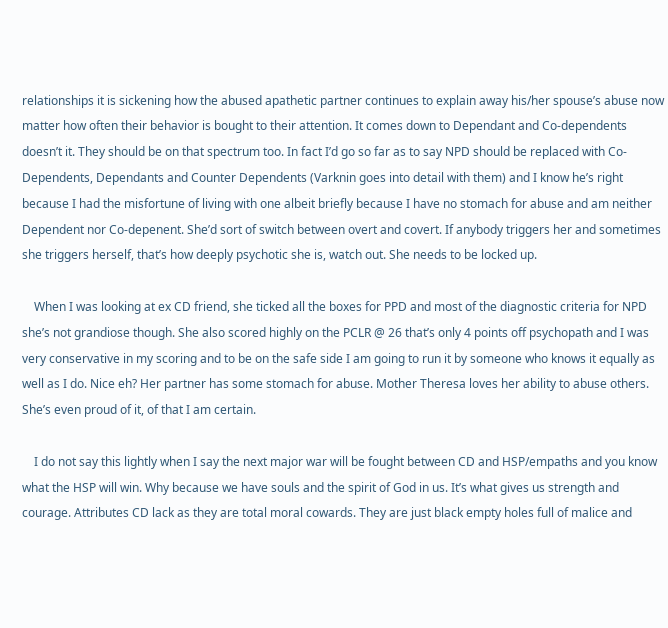relationships it is sickening how the abused apathetic partner continues to explain away his/her spouse’s abuse now matter how often their behavior is bought to their attention. It comes down to Dependant and Co-dependents doesn’t it. They should be on that spectrum too. In fact I’d go so far as to say NPD should be replaced with Co-Dependents, Dependants and Counter Dependents (Varknin goes into detail with them) and I know he’s right because I had the misfortune of living with one albeit briefly because I have no stomach for abuse and am neither Dependent nor Co-depenent. She’d sort of switch between overt and covert. If anybody triggers her and sometimes she triggers herself, that’s how deeply psychotic she is, watch out. She needs to be locked up.

    When I was looking at ex CD friend, she ticked all the boxes for PPD and most of the diagnostic criteria for NPD she’s not grandiose though. She also scored highly on the PCLR @ 26 that’s only 4 points off psychopath and I was very conservative in my scoring and to be on the safe side I am going to run it by someone who knows it equally as well as I do. Nice eh? Her partner has some stomach for abuse. Mother Theresa loves her ability to abuse others. She’s even proud of it, of that I am certain.

    I do not say this lightly when I say the next major war will be fought between CD and HSP/empaths and you know what the HSP will win. Why because we have souls and the spirit of God in us. It’s what gives us strength and courage. Attributes CD lack as they are total moral cowards. They are just black empty holes full of malice and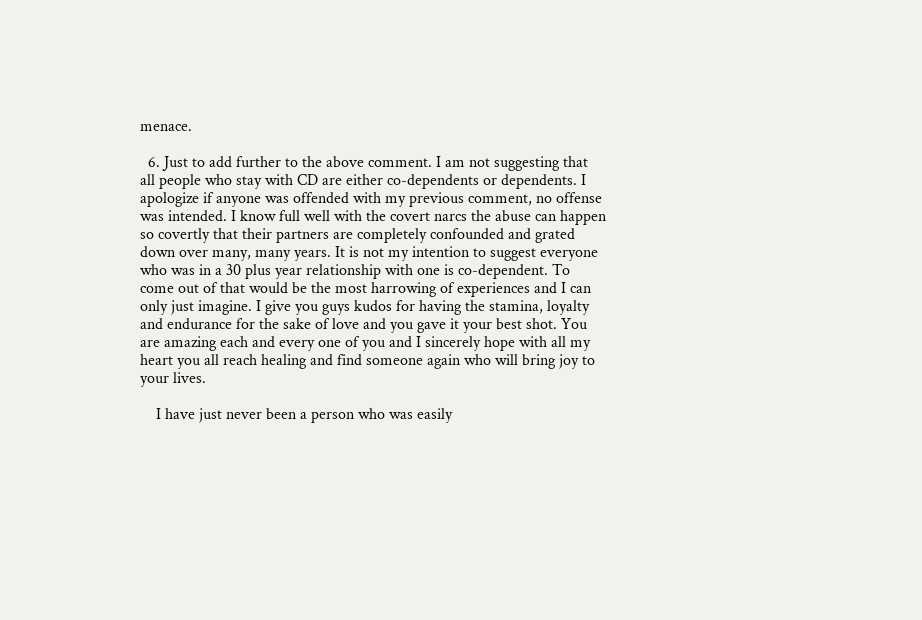menace.

  6. Just to add further to the above comment. I am not suggesting that all people who stay with CD are either co-dependents or dependents. I apologize if anyone was offended with my previous comment, no offense was intended. I know full well with the covert narcs the abuse can happen so covertly that their partners are completely confounded and grated down over many, many years. It is not my intention to suggest everyone who was in a 30 plus year relationship with one is co-dependent. To come out of that would be the most harrowing of experiences and I can only just imagine. I give you guys kudos for having the stamina, loyalty and endurance for the sake of love and you gave it your best shot. You are amazing each and every one of you and I sincerely hope with all my heart you all reach healing and find someone again who will bring joy to your lives.

    I have just never been a person who was easily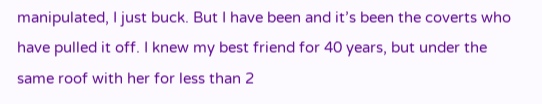manipulated, I just buck. But I have been and it’s been the coverts who have pulled it off. I knew my best friend for 40 years, but under the same roof with her for less than 2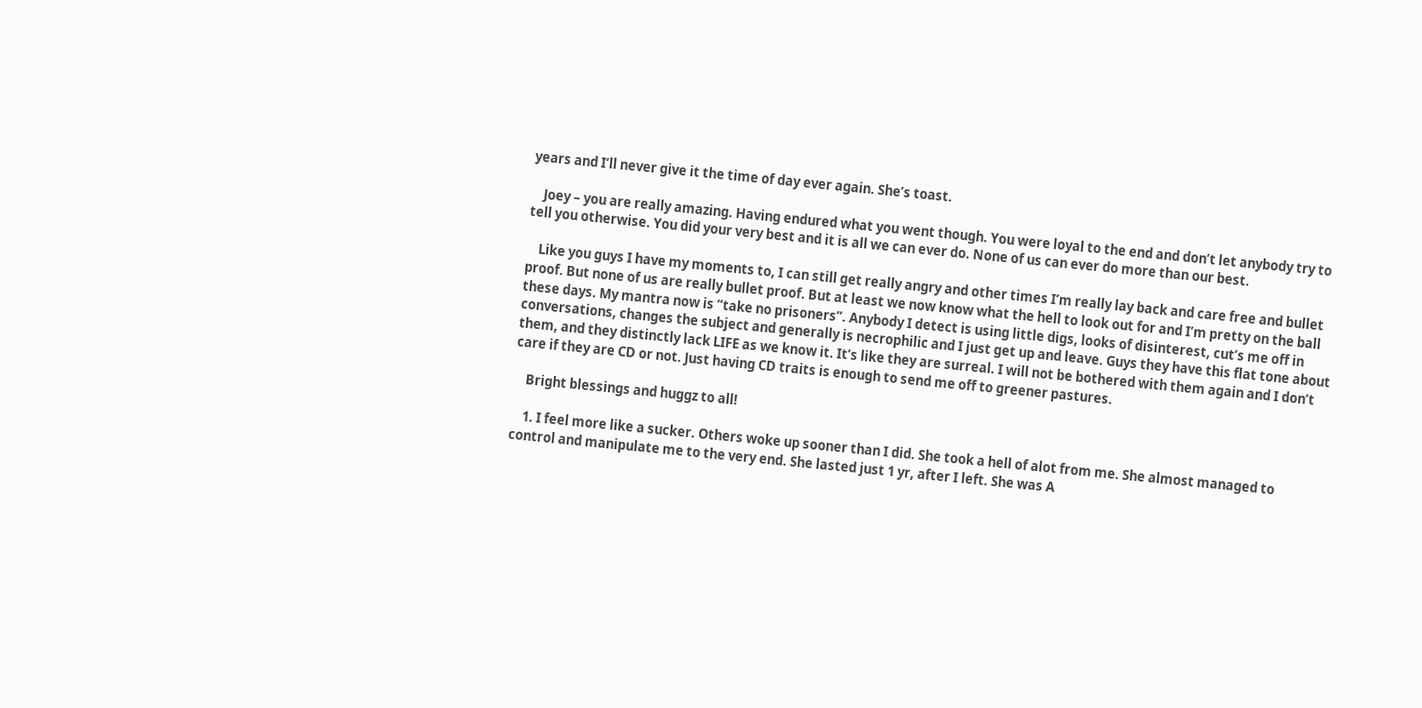years and I’ll never give it the time of day ever again. She’s toast.

    Joey – you are really amazing. Having endured what you went though. You were loyal to the end and don’t let anybody try to tell you otherwise. You did your very best and it is all we can ever do. None of us can ever do more than our best.

    Like you guys I have my moments to, I can still get really angry and other times I’m really lay back and care free and bullet proof. But none of us are really bullet proof. But at least we now know what the hell to look out for and I’m pretty on the ball these days. My mantra now is “take no prisoners”. Anybody I detect is using little digs, looks of disinterest, cut’s me off in conversations, changes the subject and generally is necrophilic and I just get up and leave. Guys they have this flat tone about them, and they distinctly lack LIFE as we know it. It’s like they are surreal. I will not be bothered with them again and I don’t care if they are CD or not. Just having CD traits is enough to send me off to greener pastures.

    Bright blessings and huggz to all!

    1. I feel more like a sucker. Others woke up sooner than I did. She took a hell of alot from me. She almost managed to control and manipulate me to the very end. She lasted just 1 yr, after I left. She was A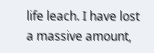life leach. I have lost a massive amount,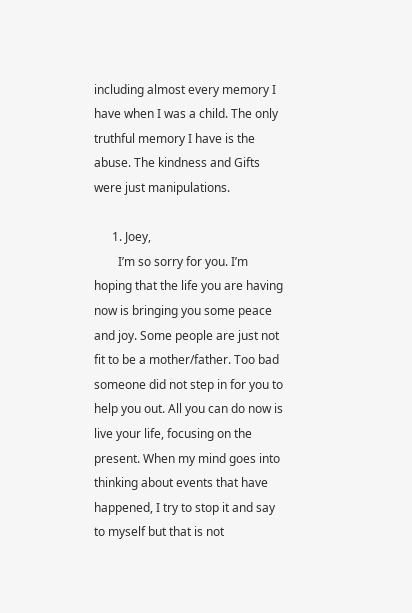including almost every memory I have when I was a child. The only truthful memory I have is the abuse. The kindness and Gifts were just manipulations.

      1. Joey,
        I’m so sorry for you. I’m hoping that the life you are having now is bringing you some peace and joy. Some people are just not fit to be a mother/father. Too bad someone did not step in for you to help you out. All you can do now is live your life, focusing on the present. When my mind goes into thinking about events that have happened, I try to stop it and say to myself but that is not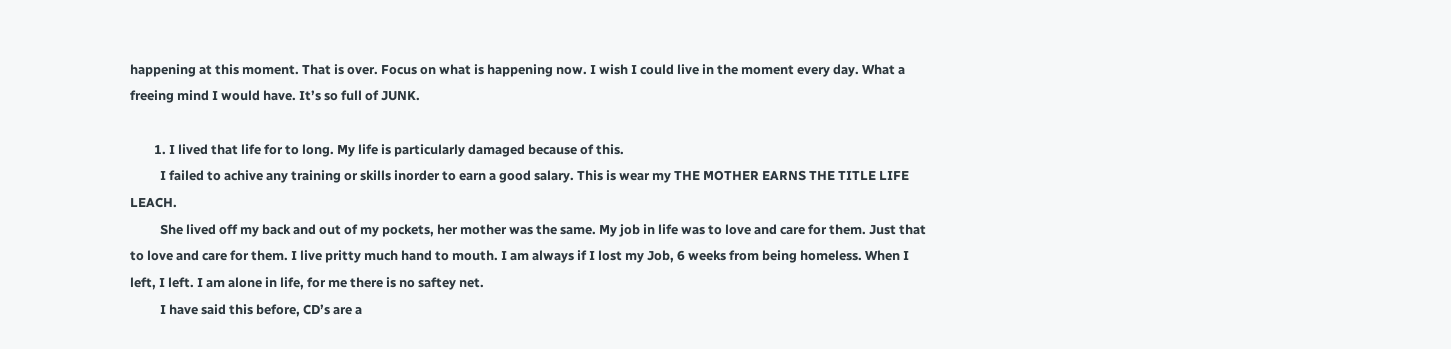happening at this moment. That is over. Focus on what is happening now. I wish I could live in the moment every day. What a freeing mind I would have. It’s so full of JUNK.

        1. I lived that life for to long. My life is particularly damaged because of this.
          I failed to achive any training or skills inorder to earn a good salary. This is wear my THE MOTHER EARNS THE TITLE LIFE LEACH.
          She lived off my back and out of my pockets, her mother was the same. My job in life was to love and care for them. Just that to love and care for them. I live pritty much hand to mouth. I am always if I lost my Job, 6 weeks from being homeless. When I left, I left. I am alone in life, for me there is no saftey net.
          I have said this before, CD’s are a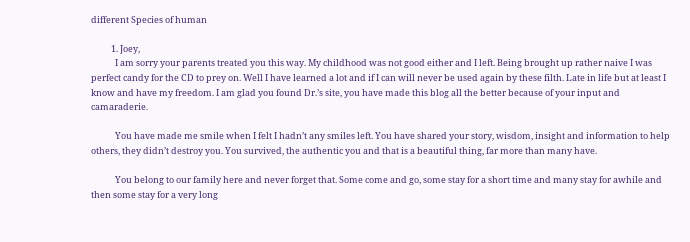different Species of human

          1. Joey,
            I am sorry your parents treated you this way. My childhood was not good either and I left. Being brought up rather naive I was perfect candy for the CD to prey on. Well I have learned a lot and if I can will never be used again by these filth. Late in life but at least I know and have my freedom. I am glad you found Dr.’s site, you have made this blog all the better because of your input and camaraderie.

            You have made me smile when I felt I hadn’t any smiles left. You have shared your story, wisdom, insight and information to help others, they didn’t destroy you. You survived, the authentic you and that is a beautiful thing, far more than many have.

            You belong to our family here and never forget that. Some come and go, some stay for a short time and many stay for awhile and then some stay for a very long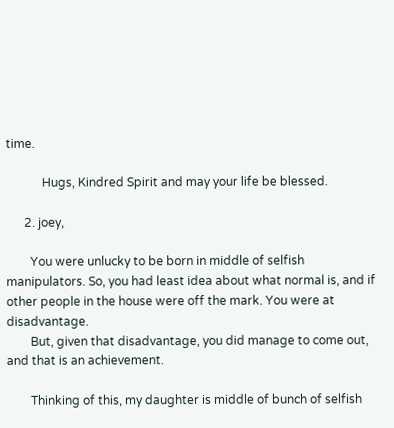time.

            Hugs, Kindred Spirit and may your life be blessed.

      2. joey,

        You were unlucky to be born in middle of selfish manipulators. So, you had least idea about what normal is, and if other people in the house were off the mark. You were at disadvantage.
        But, given that disadvantage, you did manage to come out, and that is an achievement.

        Thinking of this, my daughter is middle of bunch of selfish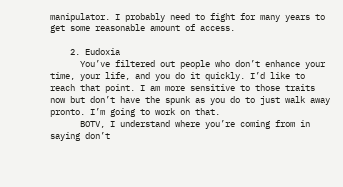manipulator. I probably need to fight for many years to get some reasonable amount of access.

    2. Eudoxia
      You’ve filtered out people who don’t enhance your time, your life, and you do it quickly. I’d like to reach that point. I am more sensitive to those traits now but don’t have the spunk as you do to just walk away pronto. I’m going to work on that.
      BOTV, I understand where you’re coming from in saying don’t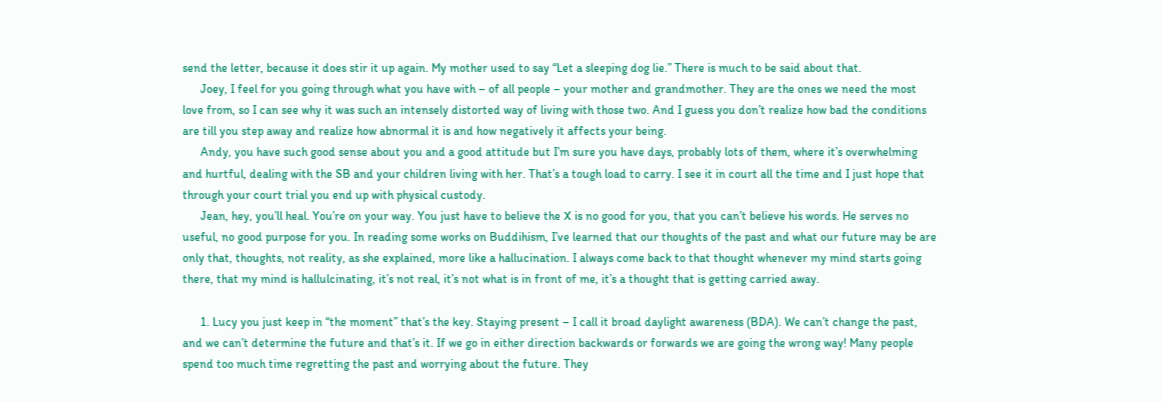send the letter, because it does stir it up again. My mother used to say “Let a sleeping dog lie.” There is much to be said about that.
      Joey, I feel for you going through what you have with – of all people – your mother and grandmother. They are the ones we need the most love from, so I can see why it was such an intensely distorted way of living with those two. And I guess you don’t realize how bad the conditions are till you step away and realize how abnormal it is and how negatively it affects your being.
      Andy, you have such good sense about you and a good attitude but I’m sure you have days, probably lots of them, where it’s overwhelming and hurtful, dealing with the SB and your children living with her. That’s a tough load to carry. I see it in court all the time and I just hope that through your court trial you end up with physical custody.
      Jean, hey, you’ll heal. You’re on your way. You just have to believe the X is no good for you, that you can’t believe his words. He serves no useful, no good purpose for you. In reading some works on Buddihism, I’ve learned that our thoughts of the past and what our future may be are only that, thoughts, not reality, as she explained, more like a hallucination. I always come back to that thought whenever my mind starts going there, that my mind is hallulcinating, it’s not real, it’s not what is in front of me, it’s a thought that is getting carried away.

      1. Lucy you just keep in “the moment” that’s the key. Staying present – I call it broad daylight awareness (BDA). We can’t change the past, and we can’t determine the future and that’s it. If we go in either direction backwards or forwards we are going the wrong way! Many people spend too much time regretting the past and worrying about the future. They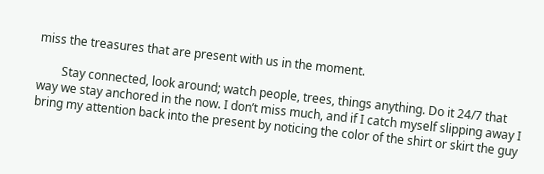miss the treasures that are present with us in the moment.

        Stay connected, look around; watch people, trees, things anything. Do it 24/7 that way we stay anchored in the now. I don’t miss much, and if I catch myself slipping away I bring my attention back into the present by noticing the color of the shirt or skirt the guy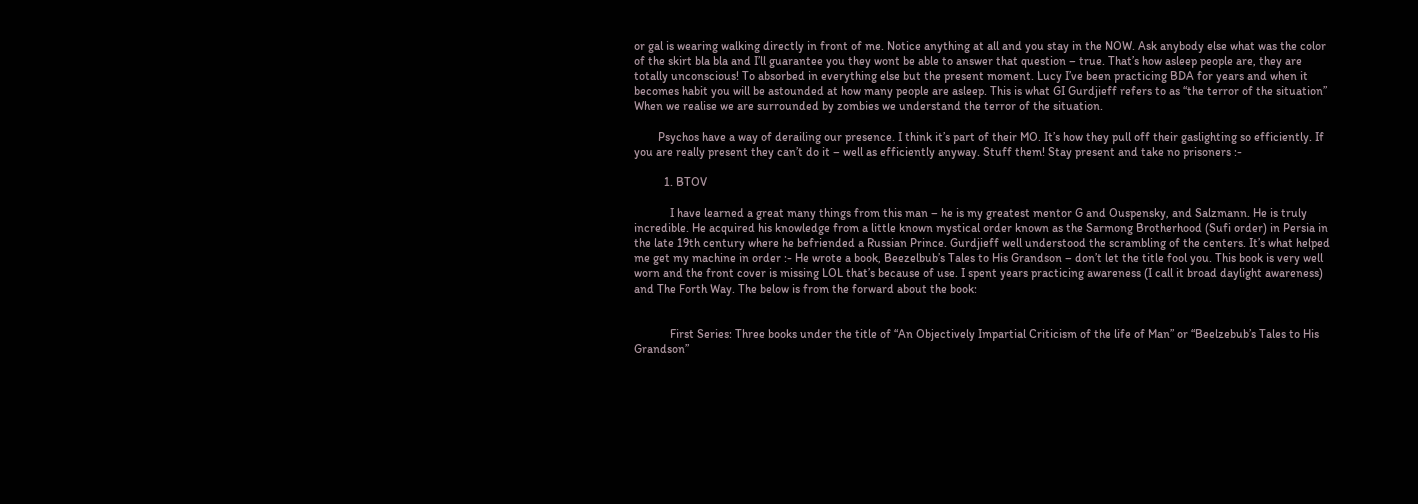or gal is wearing walking directly in front of me. Notice anything at all and you stay in the NOW. Ask anybody else what was the color of the skirt bla bla and I’ll guarantee you they wont be able to answer that question – true. That’s how asleep people are, they are totally unconscious! To absorbed in everything else but the present moment. Lucy I’ve been practicing BDA for years and when it becomes habit you will be astounded at how many people are asleep. This is what GI Gurdjieff refers to as “the terror of the situation” When we realise we are surrounded by zombies we understand the terror of the situation.

        Psychos have a way of derailing our presence. I think it’s part of their MO. It’s how they pull off their gaslighting so efficiently. If you are really present they can’t do it – well as efficiently anyway. Stuff them! Stay present and take no prisoners :-

          1. BTOV

            I have learned a great many things from this man – he is my greatest mentor G and Ouspensky, and Salzmann. He is truly incredible. He acquired his knowledge from a little known mystical order known as the Sarmong Brotherhood (Sufi order) in Persia in the late 19th century where he befriended a Russian Prince. Gurdjieff well understood the scrambling of the centers. It’s what helped me get my machine in order :- He wrote a book, Beezelbub’s Tales to His Grandson – don’t let the title fool you. This book is very well worn and the front cover is missing LOL that’s because of use. I spent years practicing awareness (I call it broad daylight awareness) and The Forth Way. The below is from the forward about the book:


            First Series: Three books under the title of “An Objectively Impartial Criticism of the life of Man” or “Beelzebub’s Tales to His Grandson”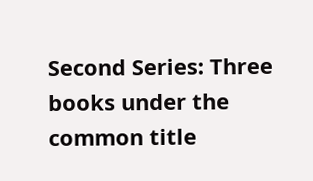Second Series: Three books under the common title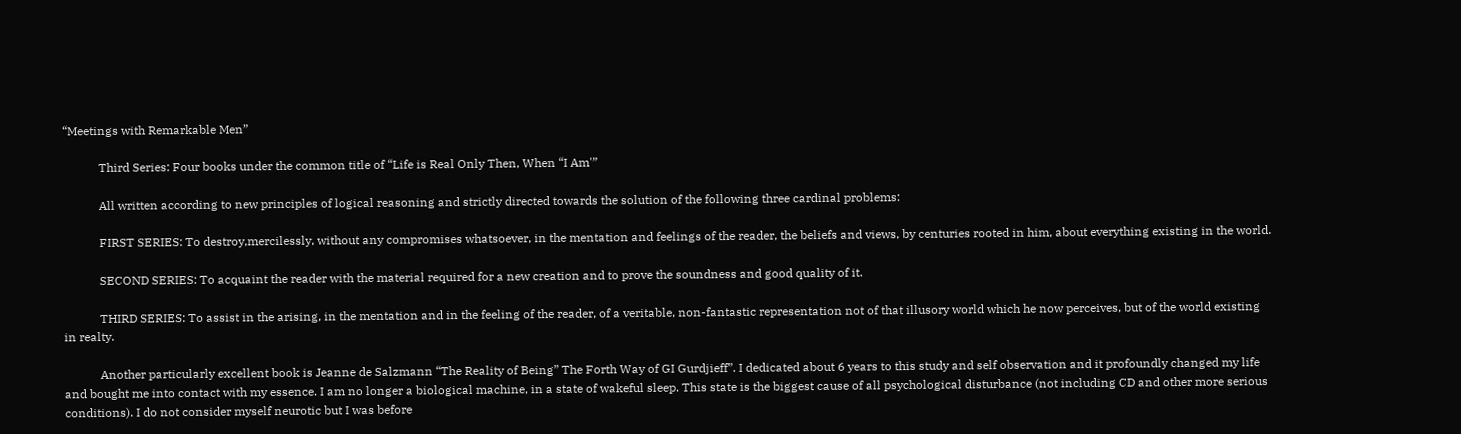“Meetings with Remarkable Men”

            Third Series: Four books under the common title of “Life is Real Only Then, When “I Am'”

            All written according to new principles of logical reasoning and strictly directed towards the solution of the following three cardinal problems:

            FIRST SERIES: To destroy,mercilessly, without any compromises whatsoever, in the mentation and feelings of the reader, the beliefs and views, by centuries rooted in him, about everything existing in the world.

            SECOND SERIES: To acquaint the reader with the material required for a new creation and to prove the soundness and good quality of it.

            THIRD SERIES: To assist in the arising, in the mentation and in the feeling of the reader, of a veritable, non-fantastic representation not of that illusory world which he now perceives, but of the world existing in realty.

            Another particularly excellent book is Jeanne de Salzmann “The Reality of Being” The Forth Way of GI Gurdjieff”. I dedicated about 6 years to this study and self observation and it profoundly changed my life and bought me into contact with my essence. I am no longer a biological machine, in a state of wakeful sleep. This state is the biggest cause of all psychological disturbance (not including CD and other more serious conditions). I do not consider myself neurotic but I was before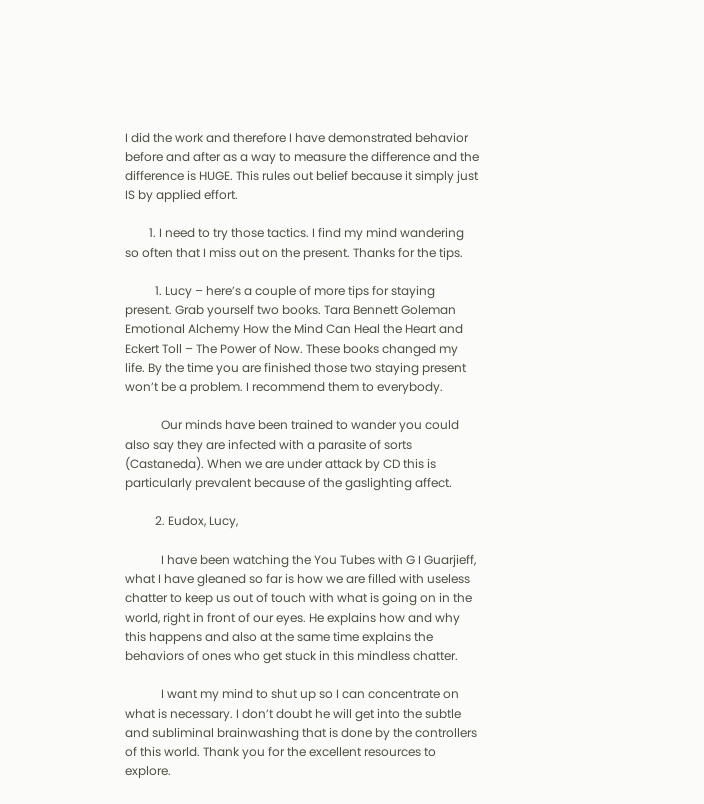I did the work and therefore I have demonstrated behavior before and after as a way to measure the difference and the difference is HUGE. This rules out belief because it simply just IS by applied effort.

        1. I need to try those tactics. I find my mind wandering so often that I miss out on the present. Thanks for the tips.

          1. Lucy – here’s a couple of more tips for staying present. Grab yourself two books. Tara Bennett Goleman Emotional Alchemy How the Mind Can Heal the Heart and Eckert Toll – The Power of Now. These books changed my life. By the time you are finished those two staying present won’t be a problem. I recommend them to everybody.

            Our minds have been trained to wander you could also say they are infected with a parasite of sorts (Castaneda). When we are under attack by CD this is particularly prevalent because of the gaslighting affect.

          2. Eudox, Lucy,

            I have been watching the You Tubes with G I Guarjieff, what I have gleaned so far is how we are filled with useless chatter to keep us out of touch with what is going on in the world, right in front of our eyes. He explains how and why this happens and also at the same time explains the behaviors of ones who get stuck in this mindless chatter.

            I want my mind to shut up so I can concentrate on what is necessary. I don’t doubt he will get into the subtle and subliminal brainwashing that is done by the controllers of this world. Thank you for the excellent resources to explore.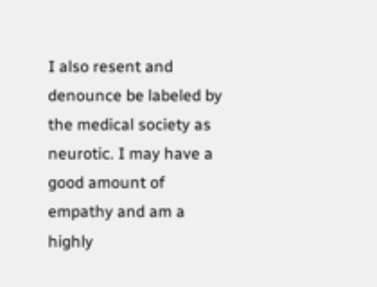I also resent and denounce be labeled by the medical society as neurotic. I may have a good amount of empathy and am a highly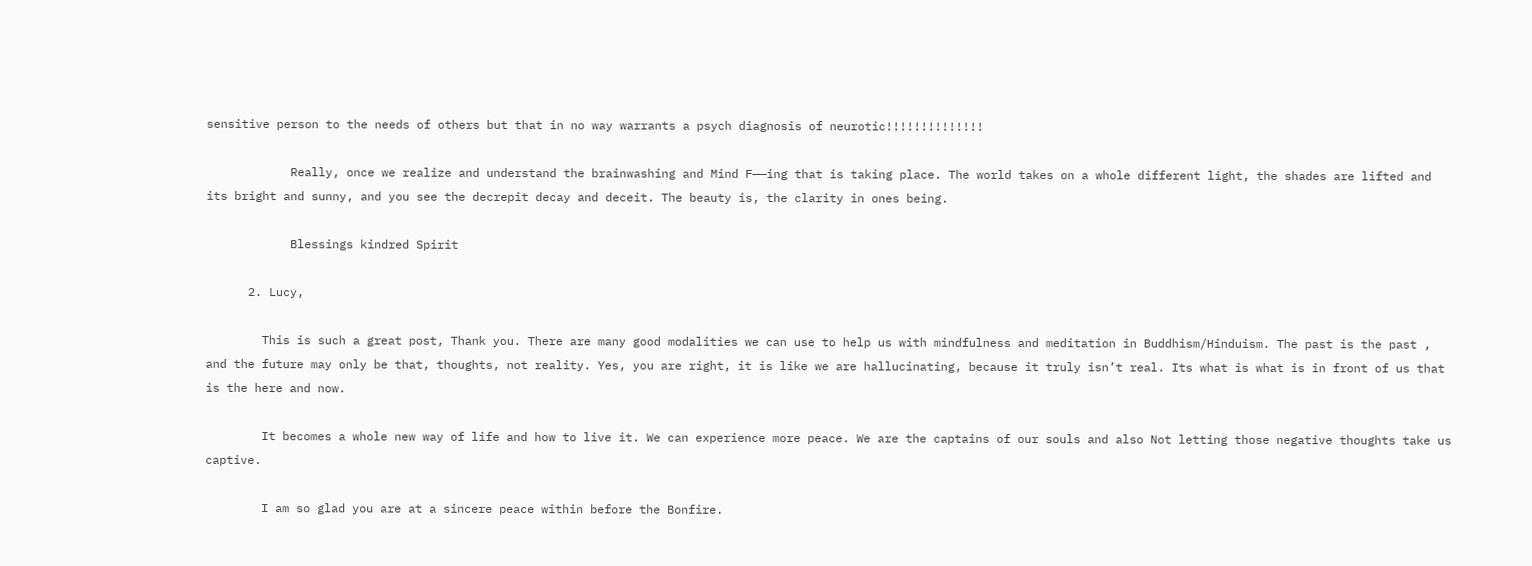sensitive person to the needs of others but that in no way warrants a psych diagnosis of neurotic!!!!!!!!!!!!!!

            Really, once we realize and understand the brainwashing and Mind F——ing that is taking place. The world takes on a whole different light, the shades are lifted and its bright and sunny, and you see the decrepit decay and deceit. The beauty is, the clarity in ones being.

            Blessings kindred Spirit

      2. Lucy,

        This is such a great post, Thank you. There are many good modalities we can use to help us with mindfulness and meditation in Buddhism/Hinduism. The past is the past , and the future may only be that, thoughts, not reality. Yes, you are right, it is like we are hallucinating, because it truly isn’t real. Its what is what is in front of us that is the here and now.

        It becomes a whole new way of life and how to live it. We can experience more peace. We are the captains of our souls and also Not letting those negative thoughts take us captive.

        I am so glad you are at a sincere peace within before the Bonfire.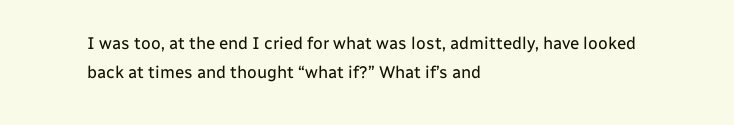I was too, at the end I cried for what was lost, admittedly, have looked back at times and thought “what if?” What if’s and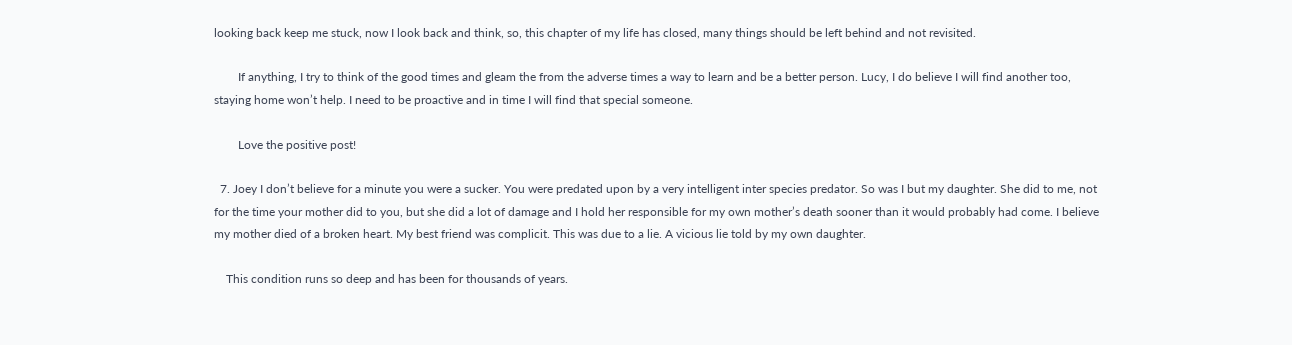looking back keep me stuck, now I look back and think, so, this chapter of my life has closed, many things should be left behind and not revisited.

        If anything, I try to think of the good times and gleam the from the adverse times a way to learn and be a better person. Lucy, I do believe I will find another too, staying home won’t help. I need to be proactive and in time I will find that special someone.

        Love the positive post!

  7. Joey I don’t believe for a minute you were a sucker. You were predated upon by a very intelligent inter species predator. So was I but my daughter. She did to me, not for the time your mother did to you, but she did a lot of damage and I hold her responsible for my own mother’s death sooner than it would probably had come. I believe my mother died of a broken heart. My best friend was complicit. This was due to a lie. A vicious lie told by my own daughter.

    This condition runs so deep and has been for thousands of years.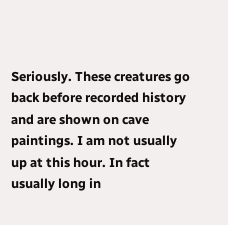Seriously. These creatures go back before recorded history and are shown on cave paintings. I am not usually up at this hour. In fact usually long in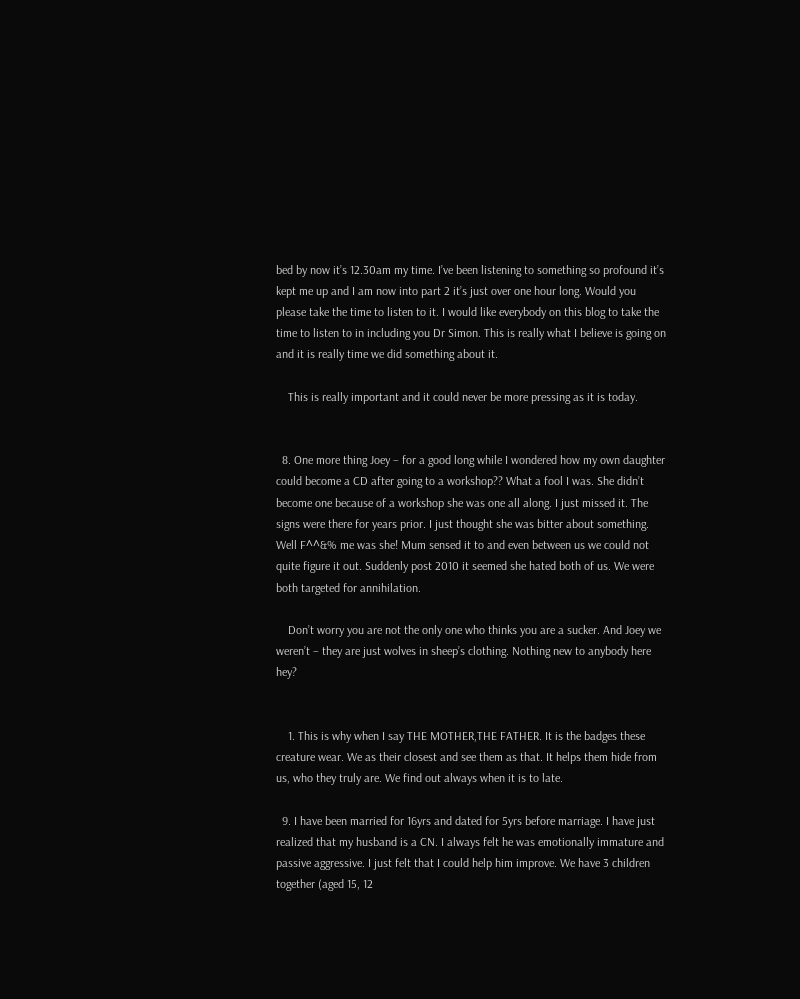bed by now it’s 12.30am my time. I’ve been listening to something so profound it’s kept me up and I am now into part 2 it’s just over one hour long. Would you please take the time to listen to it. I would like everybody on this blog to take the time to listen to in including you Dr Simon. This is really what I believe is going on and it is really time we did something about it.

    This is really important and it could never be more pressing as it is today.


  8. One more thing Joey – for a good long while I wondered how my own daughter could become a CD after going to a workshop?? What a fool I was. She didn’t become one because of a workshop she was one all along. I just missed it. The signs were there for years prior. I just thought she was bitter about something. Well F^^&% me was she! Mum sensed it to and even between us we could not quite figure it out. Suddenly post 2010 it seemed she hated both of us. We were both targeted for annihilation.

    Don’t worry you are not the only one who thinks you are a sucker. And Joey we weren’t – they are just wolves in sheep’s clothing. Nothing new to anybody here hey?


    1. This is why when I say THE MOTHER,THE FATHER. It is the badges these creature wear. We as their closest and see them as that. It helps them hide from us, who they truly are. We find out always when it is to late.

  9. I have been married for 16yrs and dated for 5yrs before marriage. I have just realized that my husband is a CN. I always felt he was emotionally immature and passive aggressive. I just felt that I could help him improve. We have 3 children together (aged 15, 12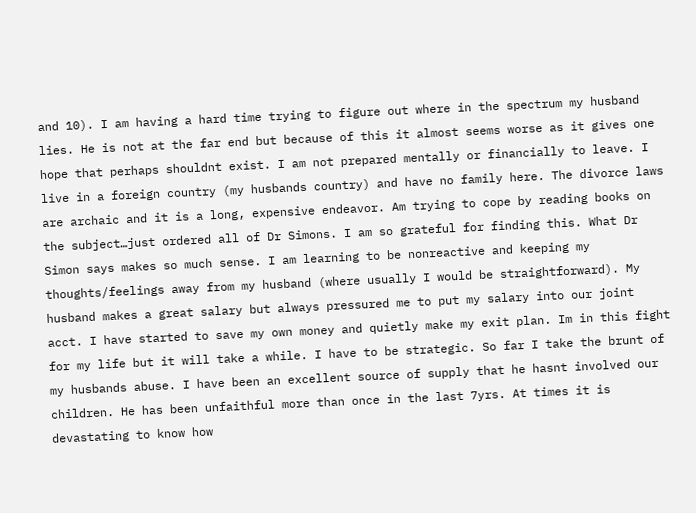and 10). I am having a hard time trying to figure out where in the spectrum my husband lies. He is not at the far end but because of this it almost seems worse as it gives one hope that perhaps shouldnt exist. I am not prepared mentally or financially to leave. I live in a foreign country (my husbands country) and have no family here. The divorce laws are archaic and it is a long, expensive endeavor. Am trying to cope by reading books on the subject…just ordered all of Dr Simons. I am so grateful for finding this. What Dr Simon says makes so much sense. I am learning to be nonreactive and keeping my thoughts/feelings away from my husband (where usually I would be straightforward). My husband makes a great salary but always pressured me to put my salary into our joint acct. I have started to save my own money and quietly make my exit plan. Im in this fight for my life but it will take a while. I have to be strategic. So far I take the brunt of my husbands abuse. I have been an excellent source of supply that he hasnt involved our children. He has been unfaithful more than once in the last 7yrs. At times it is devastating to know how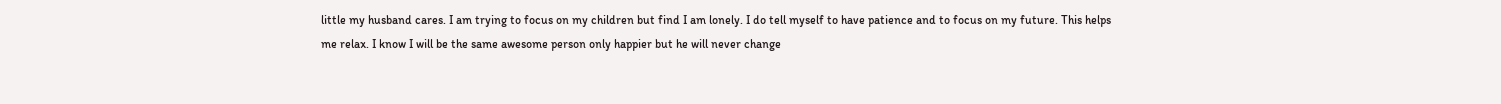little my husband cares. I am trying to focus on my children but find I am lonely. I do tell myself to have patience and to focus on my future. This helps me relax. I know I will be the same awesome person only happier but he will never change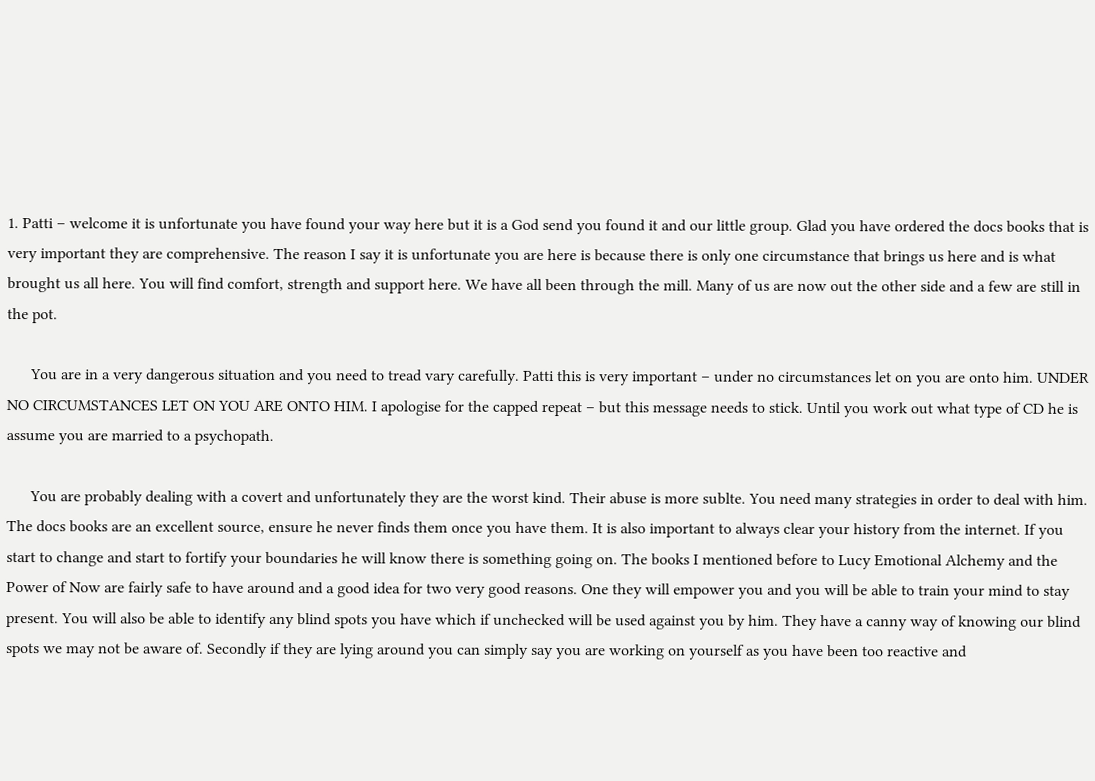1. Patti – welcome it is unfortunate you have found your way here but it is a God send you found it and our little group. Glad you have ordered the docs books that is very important they are comprehensive. The reason I say it is unfortunate you are here is because there is only one circumstance that brings us here and is what brought us all here. You will find comfort, strength and support here. We have all been through the mill. Many of us are now out the other side and a few are still in the pot.

      You are in a very dangerous situation and you need to tread vary carefully. Patti this is very important – under no circumstances let on you are onto him. UNDER NO CIRCUMSTANCES LET ON YOU ARE ONTO HIM. I apologise for the capped repeat – but this message needs to stick. Until you work out what type of CD he is assume you are married to a psychopath.

      You are probably dealing with a covert and unfortunately they are the worst kind. Their abuse is more sublte. You need many strategies in order to deal with him. The docs books are an excellent source, ensure he never finds them once you have them. It is also important to always clear your history from the internet. If you start to change and start to fortify your boundaries he will know there is something going on. The books I mentioned before to Lucy Emotional Alchemy and the Power of Now are fairly safe to have around and a good idea for two very good reasons. One they will empower you and you will be able to train your mind to stay present. You will also be able to identify any blind spots you have which if unchecked will be used against you by him. They have a canny way of knowing our blind spots we may not be aware of. Secondly if they are lying around you can simply say you are working on yourself as you have been too reactive and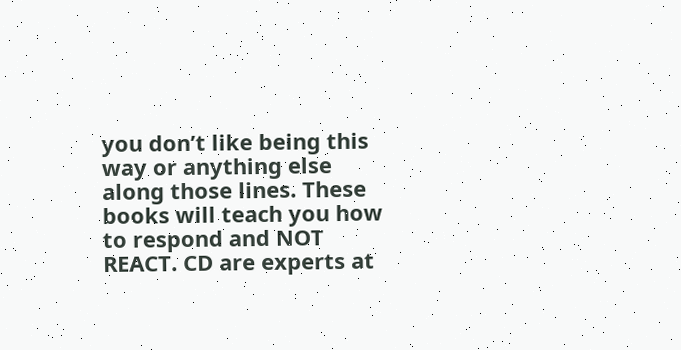you don’t like being this way or anything else along those lines. These books will teach you how to respond and NOT REACT. CD are experts at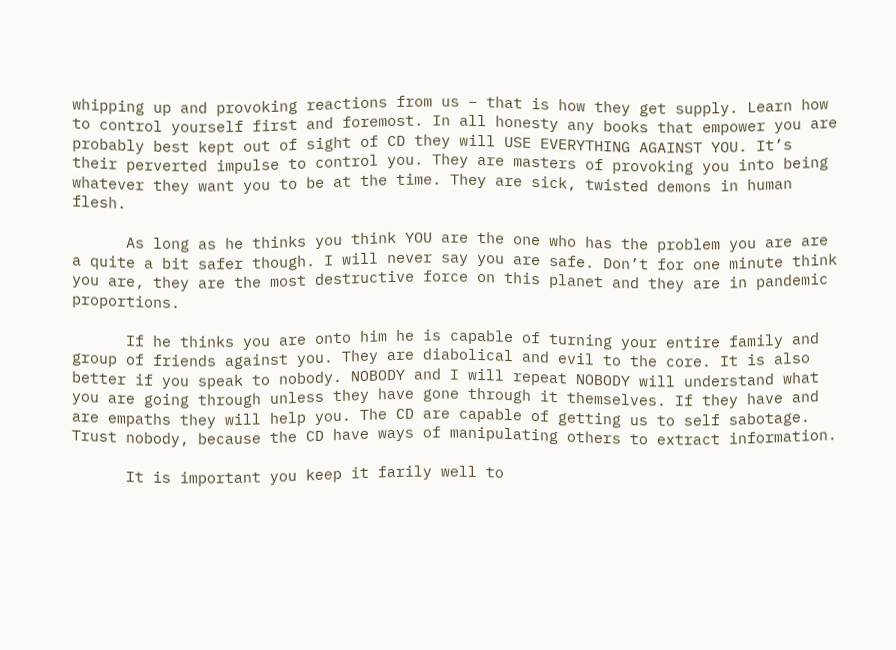whipping up and provoking reactions from us – that is how they get supply. Learn how to control yourself first and foremost. In all honesty any books that empower you are probably best kept out of sight of CD they will USE EVERYTHING AGAINST YOU. It’s their perverted impulse to control you. They are masters of provoking you into being whatever they want you to be at the time. They are sick, twisted demons in human flesh.

      As long as he thinks you think YOU are the one who has the problem you are are a quite a bit safer though. I will never say you are safe. Don’t for one minute think you are, they are the most destructive force on this planet and they are in pandemic proportions.

      If he thinks you are onto him he is capable of turning your entire family and group of friends against you. They are diabolical and evil to the core. It is also better if you speak to nobody. NOBODY and I will repeat NOBODY will understand what you are going through unless they have gone through it themselves. If they have and are empaths they will help you. The CD are capable of getting us to self sabotage. Trust nobody, because the CD have ways of manipulating others to extract information.

      It is important you keep it farily well to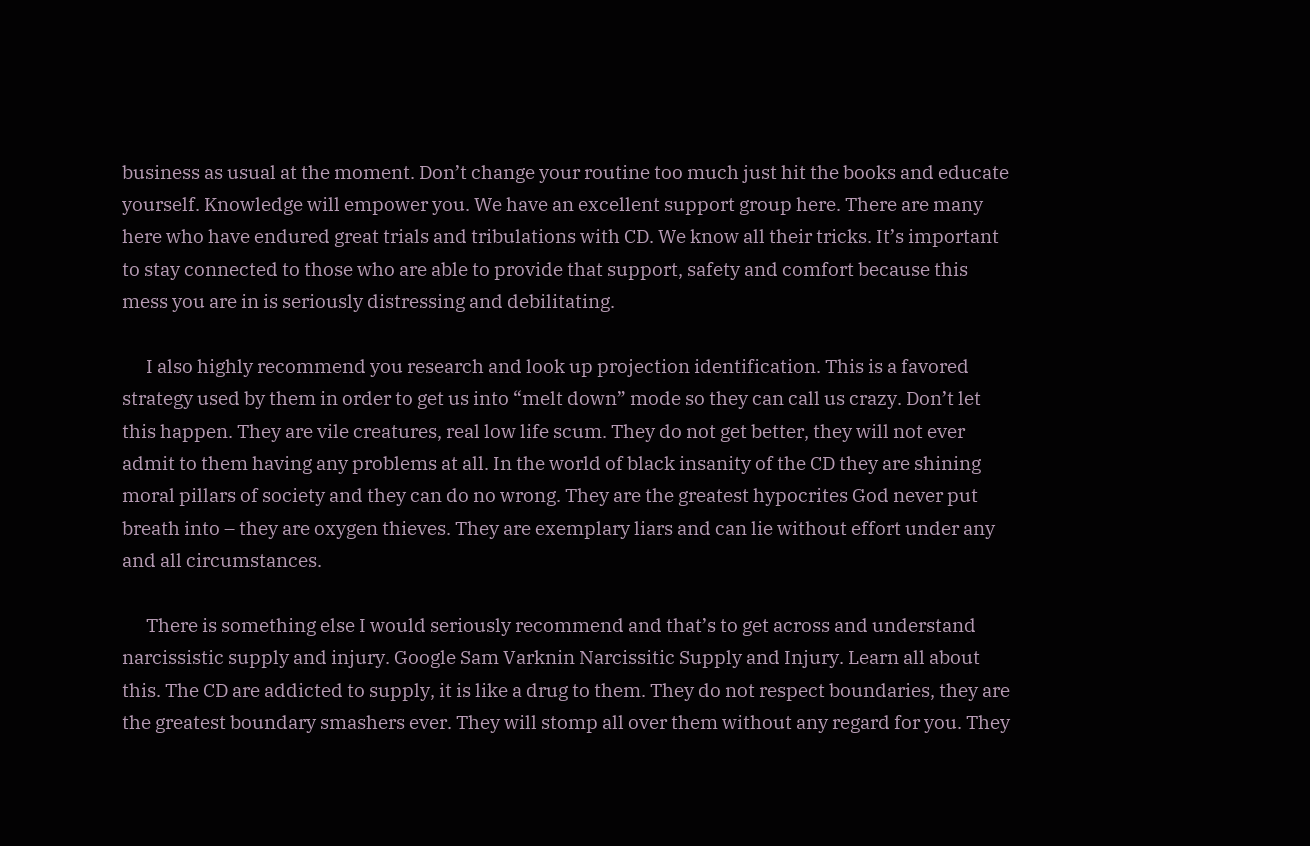business as usual at the moment. Don’t change your routine too much just hit the books and educate yourself. Knowledge will empower you. We have an excellent support group here. There are many here who have endured great trials and tribulations with CD. We know all their tricks. It’s important to stay connected to those who are able to provide that support, safety and comfort because this mess you are in is seriously distressing and debilitating.

      I also highly recommend you research and look up projection identification. This is a favored strategy used by them in order to get us into “melt down” mode so they can call us crazy. Don’t let this happen. They are vile creatures, real low life scum. They do not get better, they will not ever admit to them having any problems at all. In the world of black insanity of the CD they are shining moral pillars of society and they can do no wrong. They are the greatest hypocrites God never put breath into – they are oxygen thieves. They are exemplary liars and can lie without effort under any and all circumstances.

      There is something else I would seriously recommend and that’s to get across and understand narcissistic supply and injury. Google Sam Varknin Narcissitic Supply and Injury. Learn all about this. The CD are addicted to supply, it is like a drug to them. They do not respect boundaries, they are the greatest boundary smashers ever. They will stomp all over them without any regard for you. They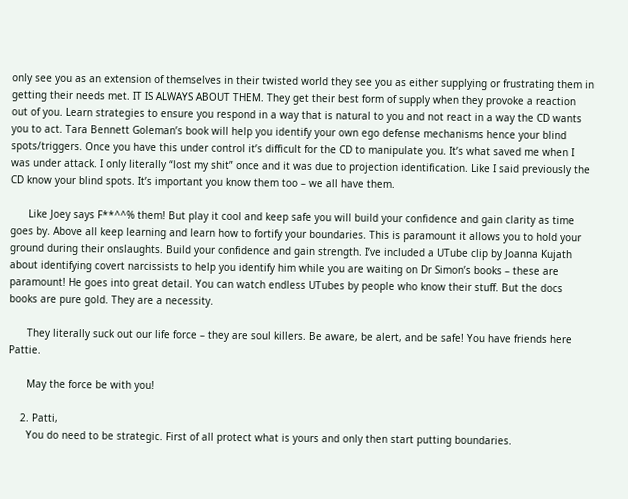only see you as an extension of themselves in their twisted world they see you as either supplying or frustrating them in getting their needs met. IT IS ALWAYS ABOUT THEM. They get their best form of supply when they provoke a reaction out of you. Learn strategies to ensure you respond in a way that is natural to you and not react in a way the CD wants you to act. Tara Bennett Goleman’s book will help you identify your own ego defense mechanisms hence your blind spots/triggers. Once you have this under control it’s difficult for the CD to manipulate you. It’s what saved me when I was under attack. I only literally “lost my shit” once and it was due to projection identification. Like I said previously the CD know your blind spots. It’s important you know them too – we all have them.

      Like Joey says F**^^% them! But play it cool and keep safe you will build your confidence and gain clarity as time goes by. Above all keep learning and learn how to fortify your boundaries. This is paramount it allows you to hold your ground during their onslaughts. Build your confidence and gain strength. I’ve included a UTube clip by Joanna Kujath about identifying covert narcissists to help you identify him while you are waiting on Dr Simon’s books – these are paramount! He goes into great detail. You can watch endless UTubes by people who know their stuff. But the docs books are pure gold. They are a necessity.

      They literally suck out our life force – they are soul killers. Be aware, be alert, and be safe! You have friends here Pattie.

      May the force be with you!

    2. Patti,
      You do need to be strategic. First of all protect what is yours and only then start putting boundaries.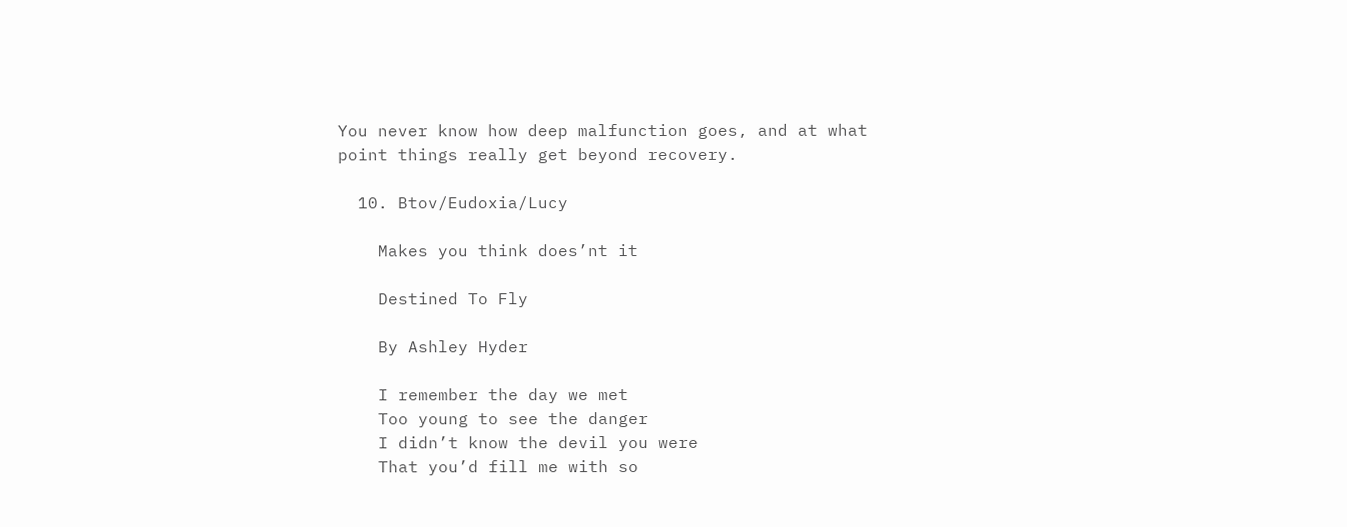You never know how deep malfunction goes, and at what point things really get beyond recovery.

  10. Btov/Eudoxia/Lucy

    Makes you think does’nt it

    Destined To Fly

    By Ashley Hyder

    I remember the day we met
    Too young to see the danger
    I didn’t know the devil you were
    That you’d fill me with so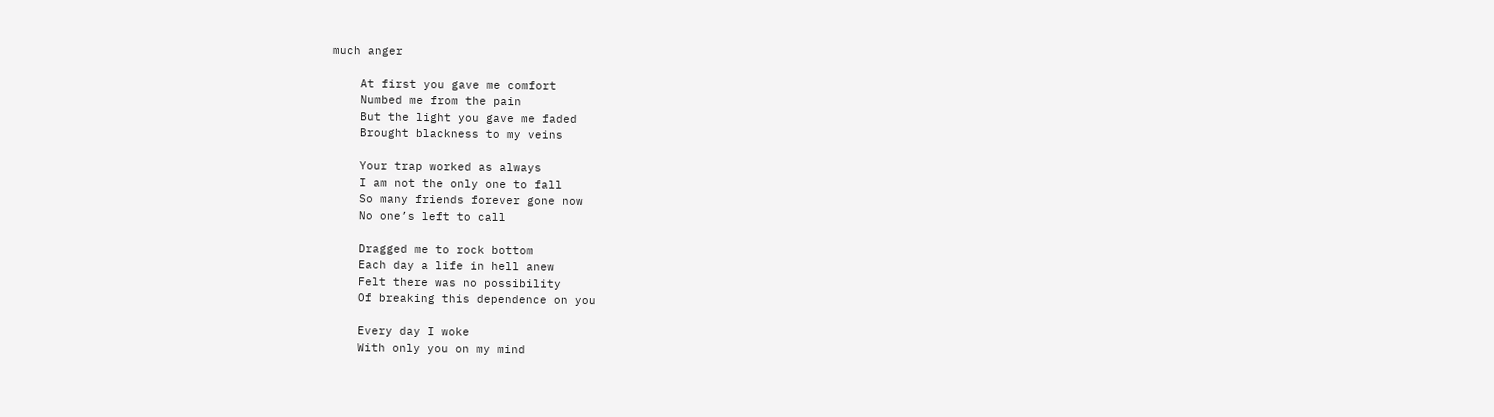much anger

    At first you gave me comfort
    Numbed me from the pain
    But the light you gave me faded
    Brought blackness to my veins

    Your trap worked as always
    I am not the only one to fall
    So many friends forever gone now
    No one’s left to call

    Dragged me to rock bottom
    Each day a life in hell anew
    Felt there was no possibility
    Of breaking this dependence on you

    Every day I woke
    With only you on my mind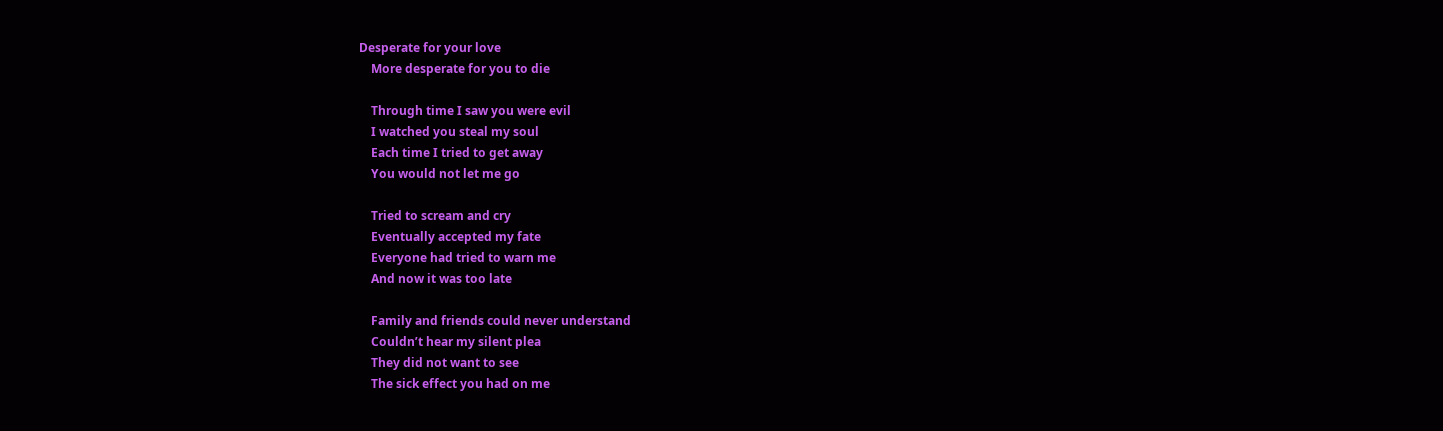Desperate for your love
    More desperate for you to die

    Through time I saw you were evil
    I watched you steal my soul
    Each time I tried to get away
    You would not let me go

    Tried to scream and cry
    Eventually accepted my fate
    Everyone had tried to warn me
    And now it was too late

    Family and friends could never understand
    Couldn’t hear my silent plea
    They did not want to see
    The sick effect you had on me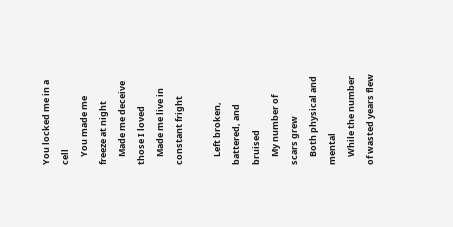You locked me in a cell
    You made me freeze at night
    Made me deceive those I loved
    Made me live in constant fright

    Left broken, battered, and bruised
    My number of scars grew
    Both physical and mental
    While the number of wasted years flew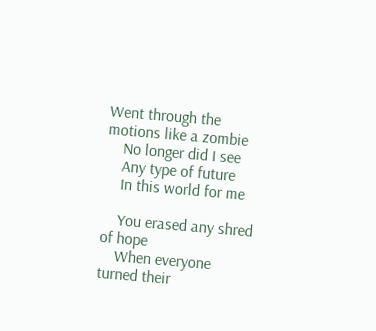Went through the motions like a zombie
    No longer did I see
    Any type of future
    In this world for me

    You erased any shred of hope
    When everyone turned their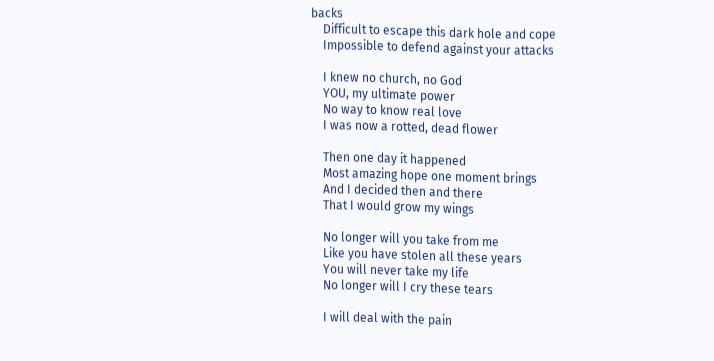backs
    Difficult to escape this dark hole and cope
    Impossible to defend against your attacks

    I knew no church, no God
    YOU, my ultimate power
    No way to know real love
    I was now a rotted, dead flower

    Then one day it happened
    Most amazing hope one moment brings
    And I decided then and there
    That I would grow my wings

    No longer will you take from me
    Like you have stolen all these years
    You will never take my life
    No longer will I cry these tears

    I will deal with the pain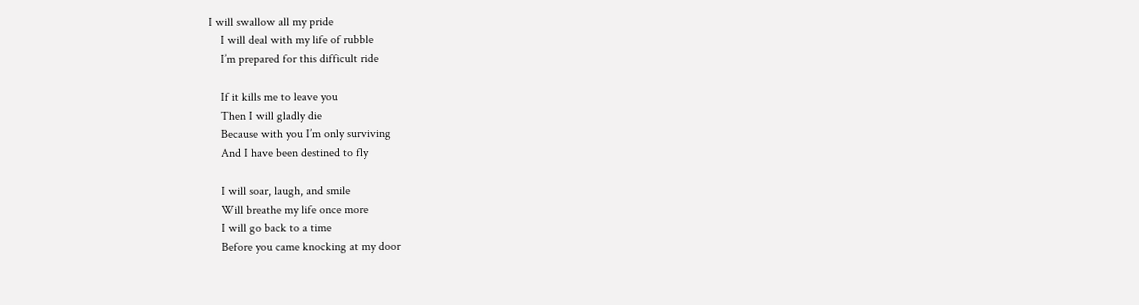I will swallow all my pride
    I will deal with my life of rubble
    I’m prepared for this difficult ride

    If it kills me to leave you
    Then I will gladly die
    Because with you I’m only surviving
    And I have been destined to fly

    I will soar, laugh, and smile
    Will breathe my life once more
    I will go back to a time
    Before you came knocking at my door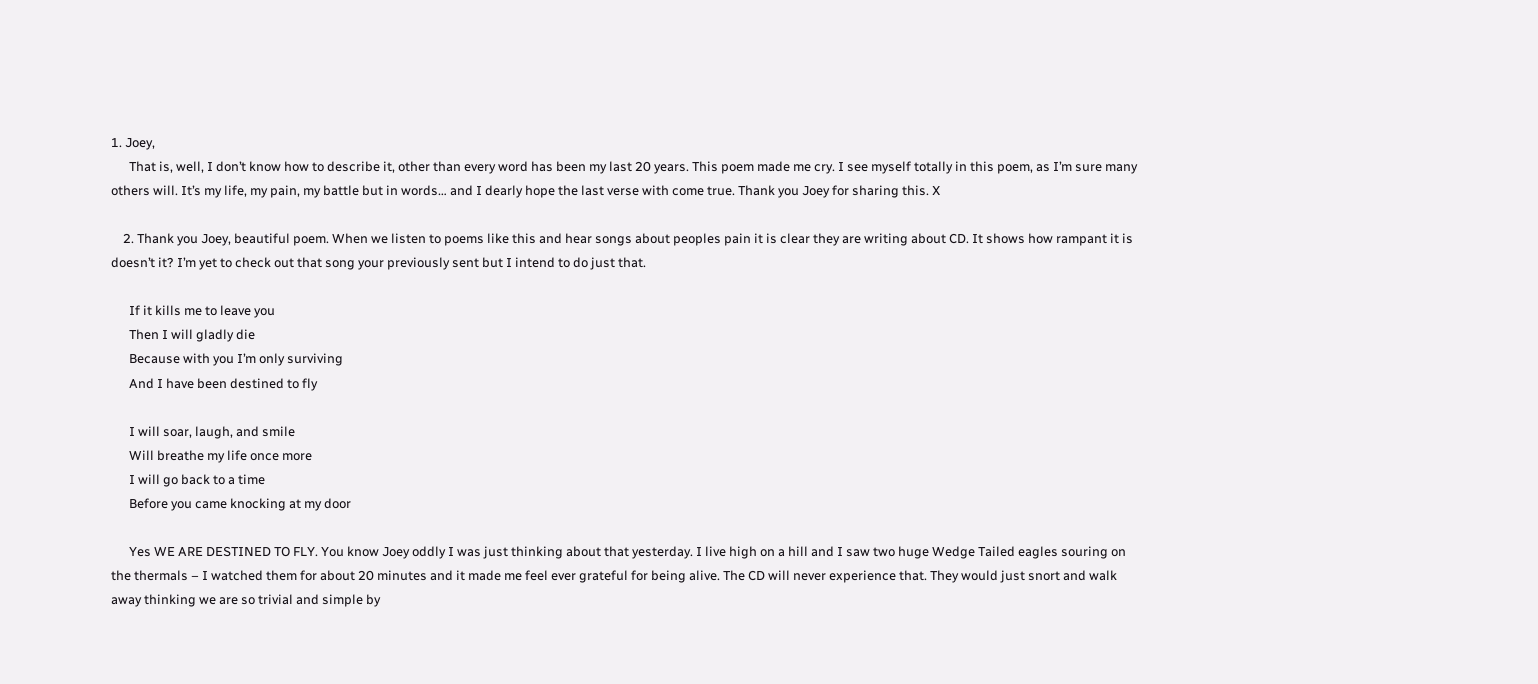1. Joey,
      That is, well, I don’t know how to describe it, other than every word has been my last 20 years. This poem made me cry. I see myself totally in this poem, as I’m sure many others will. It’s my life, my pain, my battle but in words… and I dearly hope the last verse with come true. Thank you Joey for sharing this. X

    2. Thank you Joey, beautiful poem. When we listen to poems like this and hear songs about peoples pain it is clear they are writing about CD. It shows how rampant it is doesn’t it? I’m yet to check out that song your previously sent but I intend to do just that.

      If it kills me to leave you
      Then I will gladly die
      Because with you I’m only surviving
      And I have been destined to fly

      I will soar, laugh, and smile
      Will breathe my life once more
      I will go back to a time
      Before you came knocking at my door

      Yes WE ARE DESTINED TO FLY. You know Joey oddly I was just thinking about that yesterday. I live high on a hill and I saw two huge Wedge Tailed eagles souring on the thermals – I watched them for about 20 minutes and it made me feel ever grateful for being alive. The CD will never experience that. They would just snort and walk away thinking we are so trivial and simple by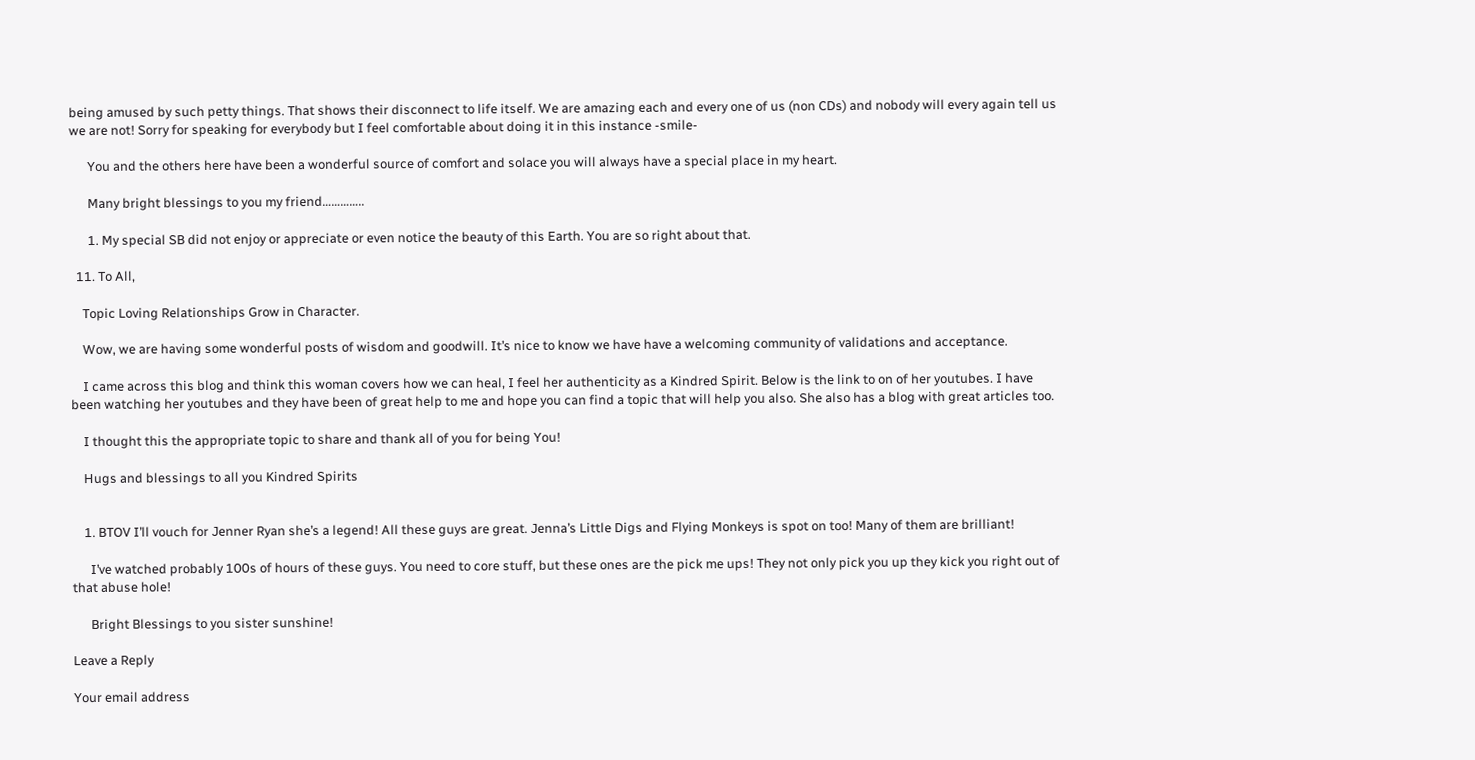being amused by such petty things. That shows their disconnect to life itself. We are amazing each and every one of us (non CDs) and nobody will every again tell us we are not! Sorry for speaking for everybody but I feel comfortable about doing it in this instance -smile-

      You and the others here have been a wonderful source of comfort and solace you will always have a special place in my heart.

      Many bright blessings to you my friend…………..

      1. My special SB did not enjoy or appreciate or even notice the beauty of this Earth. You are so right about that.

  11. To All,

    Topic Loving Relationships Grow in Character.

    Wow, we are having some wonderful posts of wisdom and goodwill. It’s nice to know we have have a welcoming community of validations and acceptance.

    I came across this blog and think this woman covers how we can heal, I feel her authenticity as a Kindred Spirit. Below is the link to on of her youtubes. I have been watching her youtubes and they have been of great help to me and hope you can find a topic that will help you also. She also has a blog with great articles too.

    I thought this the appropriate topic to share and thank all of you for being You!

    Hugs and blessings to all you Kindred Spirits


    1. BTOV I’ll vouch for Jenner Ryan she’s a legend! All these guys are great. Jenna’s Little Digs and Flying Monkeys is spot on too! Many of them are brilliant!

      I’ve watched probably 100s of hours of these guys. You need to core stuff, but these ones are the pick me ups! They not only pick you up they kick you right out of that abuse hole!

      Bright Blessings to you sister sunshine!

Leave a Reply

Your email address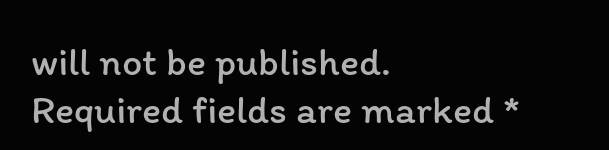will not be published. Required fields are marked *